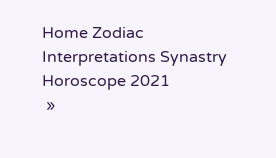Home Zodiac Interpretations Synastry Horoscope 2021
 »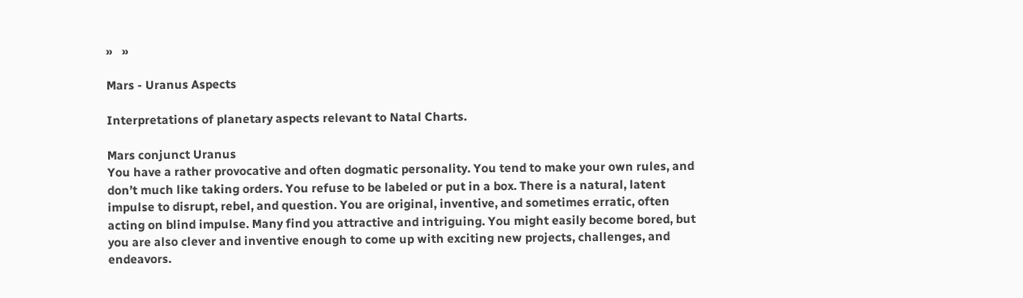»   »

Mars - Uranus Aspects

Interpretations of planetary aspects relevant to Natal Charts.

Mars conjunct Uranus
You have a rather provocative and often dogmatic personality. You tend to make your own rules, and don’t much like taking orders. You refuse to be labeled or put in a box. There is a natural, latent impulse to disrupt, rebel, and question. You are original, inventive, and sometimes erratic, often acting on blind impulse. Many find you attractive and intriguing. You might easily become bored, but you are also clever and inventive enough to come up with exciting new projects, challenges, and endeavors.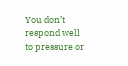You don’t respond well to pressure or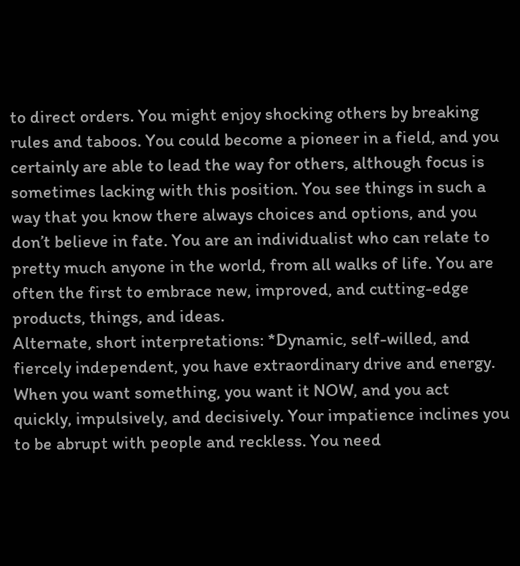to direct orders. You might enjoy shocking others by breaking rules and taboos. You could become a pioneer in a field, and you certainly are able to lead the way for others, although focus is sometimes lacking with this position. You see things in such a way that you know there always choices and options, and you don’t believe in fate. You are an individualist who can relate to pretty much anyone in the world, from all walks of life. You are often the first to embrace new, improved, and cutting-edge products, things, and ideas.
Alternate, short interpretations: *Dynamic, self-willed, and fiercely independent, you have extraordinary drive and energy. When you want something, you want it NOW, and you act quickly, impulsively, and decisively. Your impatience inclines you to be abrupt with people and reckless. You need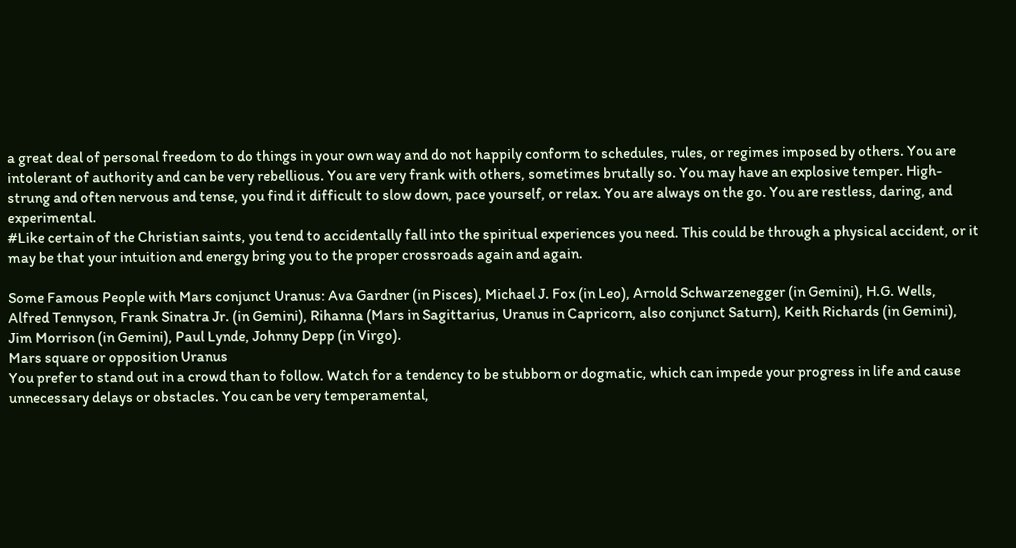a great deal of personal freedom to do things in your own way and do not happily conform to schedules, rules, or regimes imposed by others. You are intolerant of authority and can be very rebellious. You are very frank with others, sometimes brutally so. You may have an explosive temper. High-strung and often nervous and tense, you find it difficult to slow down, pace yourself, or relax. You are always on the go. You are restless, daring, and experimental.
#Like certain of the Christian saints, you tend to accidentally fall into the spiritual experiences you need. This could be through a physical accident, or it may be that your intuition and energy bring you to the proper crossroads again and again.

Some Famous People with Mars conjunct Uranus: Ava Gardner (in Pisces), Michael J. Fox (in Leo), Arnold Schwarzenegger (in Gemini), H.G. Wells, Alfred Tennyson, Frank Sinatra Jr. (in Gemini), Rihanna (Mars in Sagittarius, Uranus in Capricorn, also conjunct Saturn), Keith Richards (in Gemini), Jim Morrison (in Gemini), Paul Lynde, Johnny Depp (in Virgo).
Mars square or opposition Uranus
You prefer to stand out in a crowd than to follow. Watch for a tendency to be stubborn or dogmatic, which can impede your progress in life and cause unnecessary delays or obstacles. You can be very temperamental,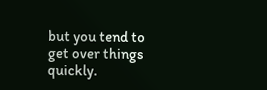but you tend to get over things quickly.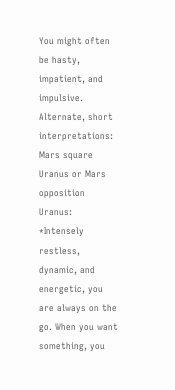You might often be hasty, impatient, and impulsive.
Alternate, short interpretations: Mars square Uranus or Mars opposition Uranus: *Intensely restless, dynamic, and energetic, you are always on the go. When you want something, you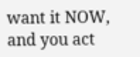want it NOW, and you act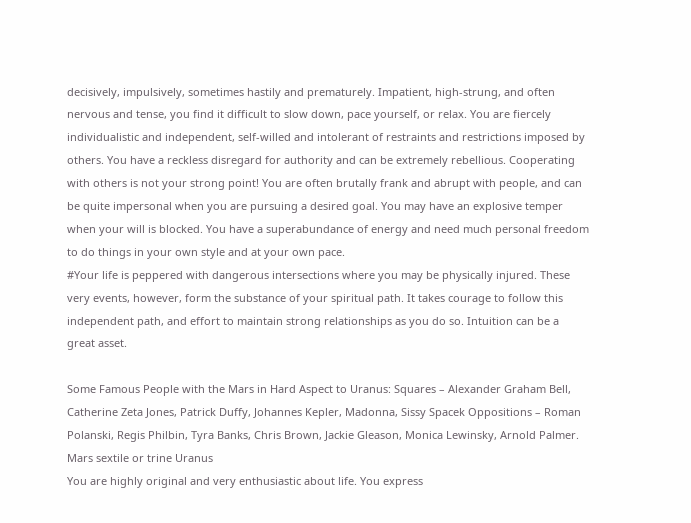decisively, impulsively, sometimes hastily and prematurely. Impatient, high-strung, and often nervous and tense, you find it difficult to slow down, pace yourself, or relax. You are fiercely individualistic and independent, self-willed and intolerant of restraints and restrictions imposed by others. You have a reckless disregard for authority and can be extremely rebellious. Cooperating with others is not your strong point! You are often brutally frank and abrupt with people, and can be quite impersonal when you are pursuing a desired goal. You may have an explosive temper when your will is blocked. You have a superabundance of energy and need much personal freedom to do things in your own style and at your own pace.
#Your life is peppered with dangerous intersections where you may be physically injured. These very events, however, form the substance of your spiritual path. It takes courage to follow this independent path, and effort to maintain strong relationships as you do so. Intuition can be a great asset.

Some Famous People with the Mars in Hard Aspect to Uranus: Squares – Alexander Graham Bell, Catherine Zeta Jones, Patrick Duffy, Johannes Kepler, Madonna, Sissy Spacek Oppositions – Roman Polanski, Regis Philbin, Tyra Banks, Chris Brown, Jackie Gleason, Monica Lewinsky, Arnold Palmer.
Mars sextile or trine Uranus
You are highly original and very enthusiastic about life. You express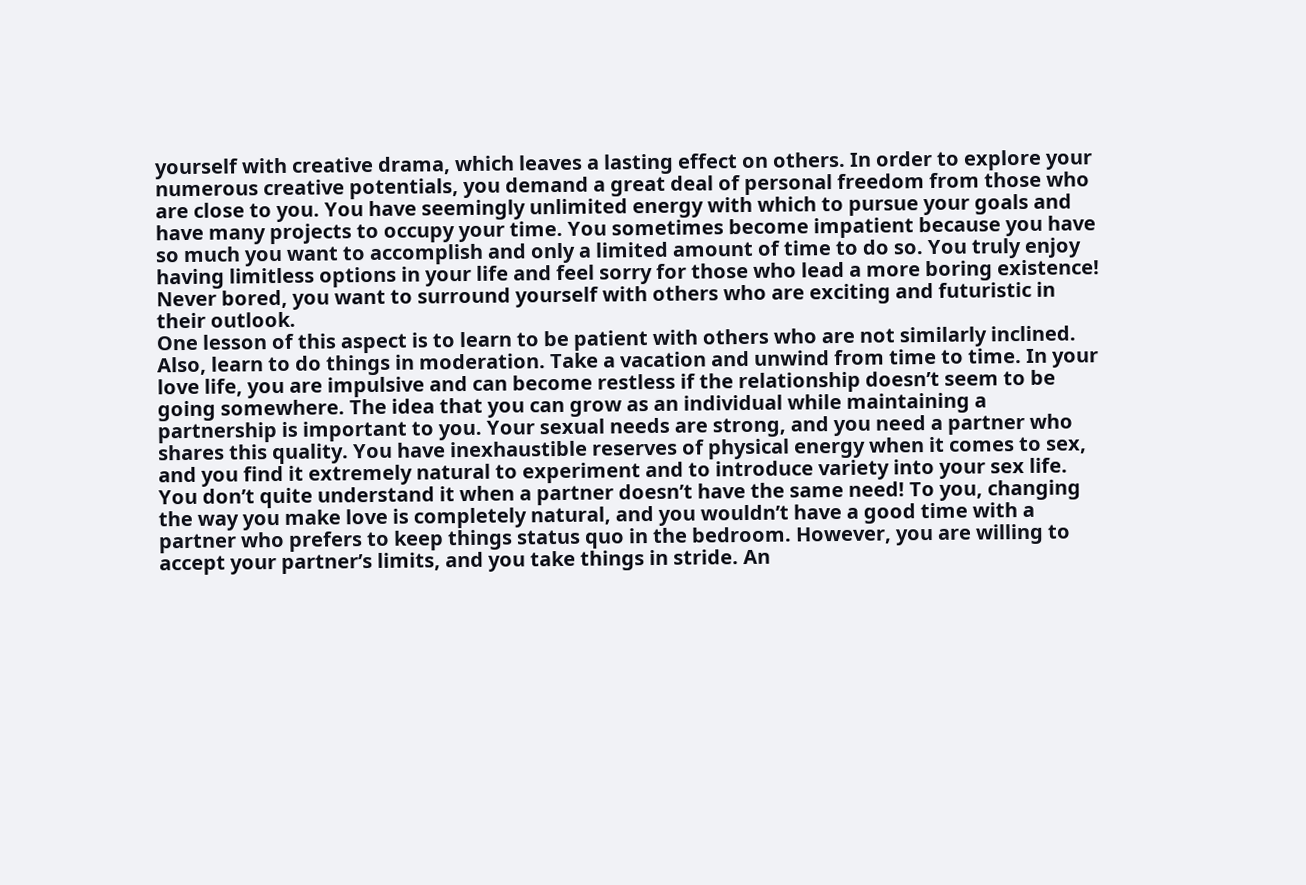yourself with creative drama, which leaves a lasting effect on others. In order to explore your numerous creative potentials, you demand a great deal of personal freedom from those who are close to you. You have seemingly unlimited energy with which to pursue your goals and have many projects to occupy your time. You sometimes become impatient because you have so much you want to accomplish and only a limited amount of time to do so. You truly enjoy having limitless options in your life and feel sorry for those who lead a more boring existence! Never bored, you want to surround yourself with others who are exciting and futuristic in their outlook.
One lesson of this aspect is to learn to be patient with others who are not similarly inclined. Also, learn to do things in moderation. Take a vacation and unwind from time to time. In your love life, you are impulsive and can become restless if the relationship doesn’t seem to be going somewhere. The idea that you can grow as an individual while maintaining a partnership is important to you. Your sexual needs are strong, and you need a partner who shares this quality. You have inexhaustible reserves of physical energy when it comes to sex, and you find it extremely natural to experiment and to introduce variety into your sex life. You don’t quite understand it when a partner doesn’t have the same need! To you, changing the way you make love is completely natural, and you wouldn’t have a good time with a partner who prefers to keep things status quo in the bedroom. However, you are willing to accept your partner’s limits, and you take things in stride. An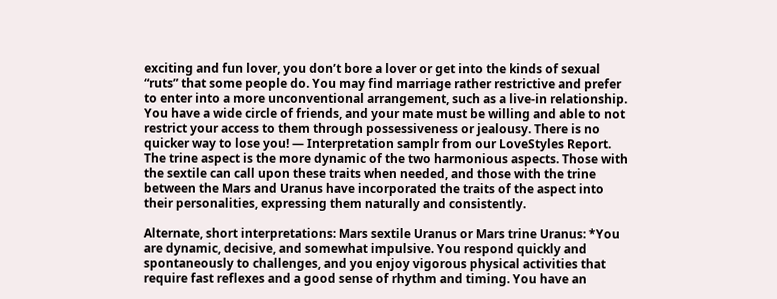exciting and fun lover, you don’t bore a lover or get into the kinds of sexual “ruts” that some people do. You may find marriage rather restrictive and prefer to enter into a more unconventional arrangement, such as a live-in relationship. You have a wide circle of friends, and your mate must be willing and able to not restrict your access to them through possessiveness or jealousy. There is no quicker way to lose you! — Interpretation samplr from our LoveStyles Report.
The trine aspect is the more dynamic of the two harmonious aspects. Those with the sextile can call upon these traits when needed, and those with the trine between the Mars and Uranus have incorporated the traits of the aspect into their personalities, expressing them naturally and consistently.

Alternate, short interpretations: Mars sextile Uranus or Mars trine Uranus: *You are dynamic, decisive, and somewhat impulsive. You respond quickly and spontaneously to challenges, and you enjoy vigorous physical activities that require fast reflexes and a good sense of rhythm and timing. You have an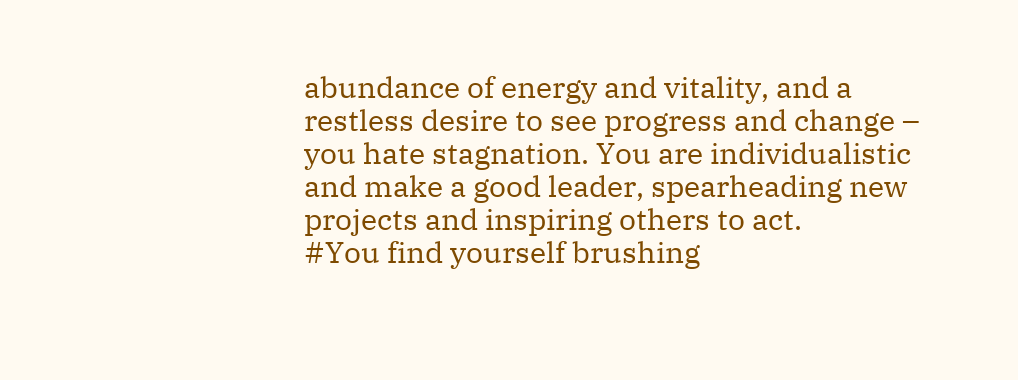abundance of energy and vitality, and a restless desire to see progress and change – you hate stagnation. You are individualistic and make a good leader, spearheading new projects and inspiring others to act.
#You find yourself brushing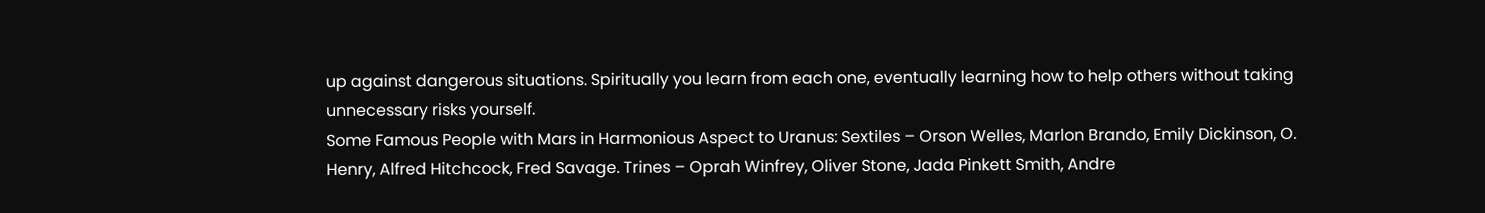up against dangerous situations. Spiritually you learn from each one, eventually learning how to help others without taking unnecessary risks yourself.
Some Famous People with Mars in Harmonious Aspect to Uranus: Sextiles – Orson Welles, Marlon Brando, Emily Dickinson, O. Henry, Alfred Hitchcock, Fred Savage. Trines – Oprah Winfrey, Oliver Stone, Jada Pinkett Smith, Andre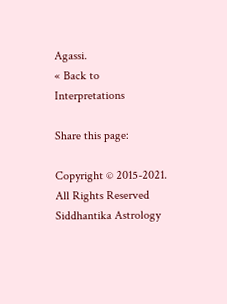Agassi.
« Back to Interpretations

Share this page:

Copyright © 2015-2021. All Rights Reserved
Siddhantika Astrology